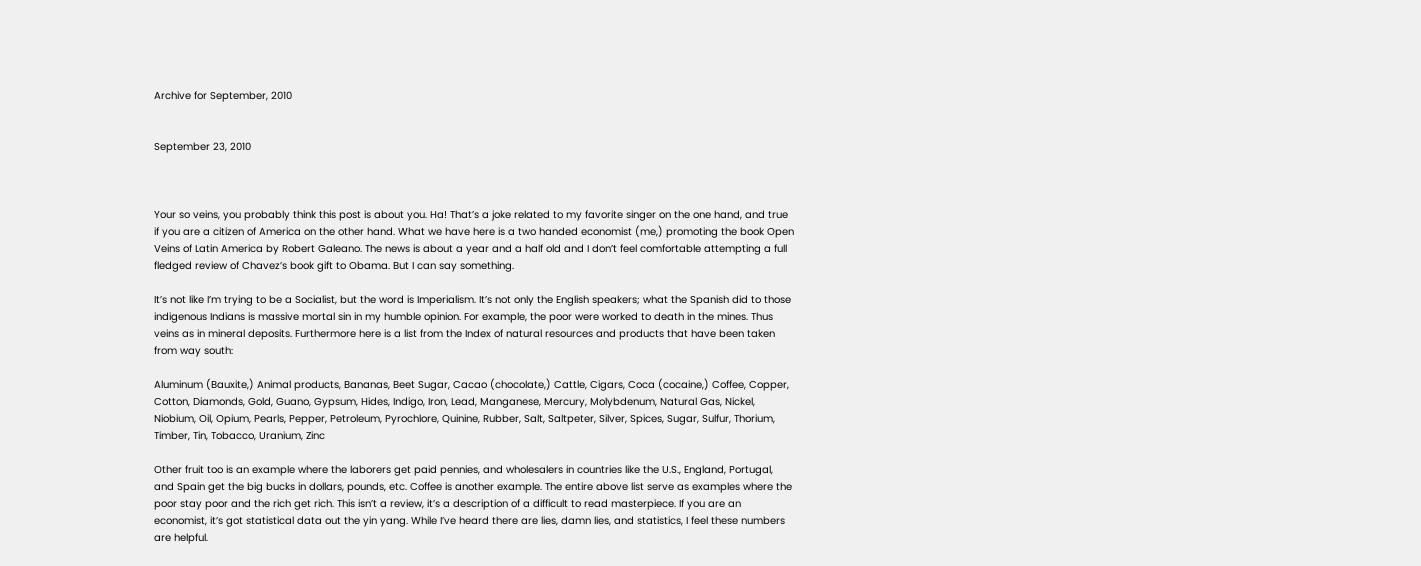Archive for September, 2010


September 23, 2010



Your so veins, you probably think this post is about you. Ha! That’s a joke related to my favorite singer on the one hand, and true if you are a citizen of America on the other hand. What we have here is a two handed economist (me,) promoting the book Open Veins of Latin America by Robert Galeano. The news is about a year and a half old and I don’t feel comfortable attempting a full fledged review of Chavez’s book gift to Obama. But I can say something.

It’s not like I’m trying to be a Socialist, but the word is Imperialism. It’s not only the English speakers; what the Spanish did to those indigenous Indians is massive mortal sin in my humble opinion. For example, the poor were worked to death in the mines. Thus veins as in mineral deposits. Furthermore here is a list from the Index of natural resources and products that have been taken from way south:

Aluminum (Bauxite,) Animal products, Bananas, Beet Sugar, Cacao (chocolate,) Cattle, Cigars, Coca (cocaine,) Coffee, Copper, Cotton, Diamonds, Gold, Guano, Gypsum, Hides, Indigo, Iron, Lead, Manganese, Mercury, Molybdenum, Natural Gas, Nickel, Niobium, Oil, Opium, Pearls, Pepper, Petroleum, Pyrochlore, Quinine, Rubber, Salt, Saltpeter, Silver, Spices, Sugar, Sulfur, Thorium, Timber, Tin, Tobacco, Uranium, Zinc

Other fruit too is an example where the laborers get paid pennies, and wholesalers in countries like the U.S., England, Portugal, and Spain get the big bucks in dollars, pounds, etc. Coffee is another example. The entire above list serve as examples where the poor stay poor and the rich get rich. This isn’t a review, it’s a description of a difficult to read masterpiece. If you are an economist, it’s got statistical data out the yin yang. While I’ve heard there are lies, damn lies, and statistics, I feel these numbers are helpful.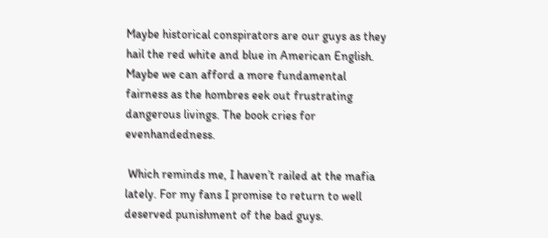Maybe historical conspirators are our guys as they hail the red white and blue in American English. Maybe we can afford a more fundamental fairness as the hombres eek out frustrating dangerous livings. The book cries for evenhandedness.

 Which reminds me, I haven’t railed at the mafia lately. For my fans I promise to return to well deserved punishment of the bad guys.